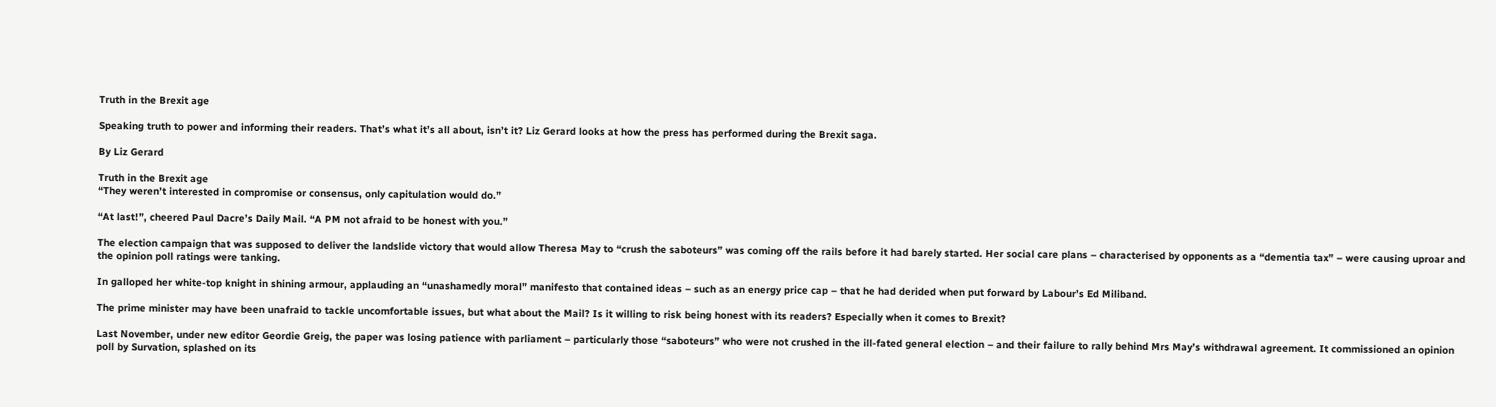Truth in the Brexit age

Speaking truth to power and informing their readers. That’s what it’s all about, isn’t it? Liz Gerard looks at how the press has performed during the Brexit saga.

By Liz Gerard

Truth in the Brexit age
“They weren’t interested in compromise or consensus, only capitulation would do.”

“At last!”, cheered Paul Dacre’s Daily Mail. “A PM not afraid to be honest with you.”

The election campaign that was supposed to deliver the landslide victory that would allow Theresa May to “crush the saboteurs” was coming off the rails before it had barely started. Her social care plans – characterised by opponents as a “dementia tax” – were causing uproar and the opinion poll ratings were tanking.

In galloped her white-top knight in shining armour, applauding an “unashamedly moral” manifesto that contained ideas – such as an energy price cap – that he had derided when put forward by Labour’s Ed Miliband.

The prime minister may have been unafraid to tackle uncomfortable issues, but what about the Mail? Is it willing to risk being honest with its readers? Especially when it comes to Brexit?

Last November, under new editor Geordie Greig, the paper was losing patience with parliament – particularly those “saboteurs” who were not crushed in the ill-fated general election – and their failure to rally behind Mrs May’s withdrawal agreement. It commissioned an opinion poll by Survation, splashed on its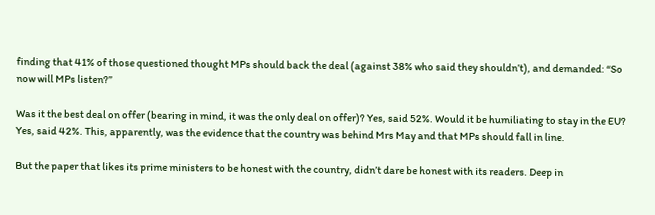finding that 41% of those questioned thought MPs should back the deal (against 38% who said they shouldn’t), and demanded: “So now will MPs listen?”

Was it the best deal on offer (bearing in mind, it was the only deal on offer)? Yes, said 52%. Would it be humiliating to stay in the EU? Yes, said 42%. This, apparently, was the evidence that the country was behind Mrs May and that MPs should fall in line.

But the paper that likes its prime ministers to be honest with the country, didn’t dare be honest with its readers. Deep in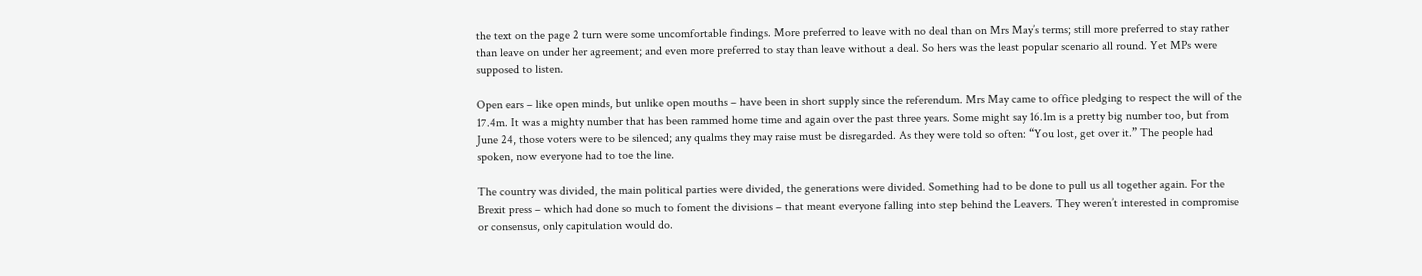the text on the page 2 turn were some uncomfortable findings. More preferred to leave with no deal than on Mrs May’s terms; still more preferred to stay rather than leave on under her agreement; and even more preferred to stay than leave without a deal. So hers was the least popular scenario all round. Yet MPs were supposed to listen.

Open ears – like open minds, but unlike open mouths – have been in short supply since the referendum. Mrs May came to office pledging to respect the will of the 17.4m. It was a mighty number that has been rammed home time and again over the past three years. Some might say 16.1m is a pretty big number too, but from June 24, those voters were to be silenced; any qualms they may raise must be disregarded. As they were told so often: “You lost, get over it.” The people had spoken, now everyone had to toe the line.

The country was divided, the main political parties were divided, the generations were divided. Something had to be done to pull us all together again. For the Brexit press – which had done so much to foment the divisions – that meant everyone falling into step behind the Leavers. They weren’t interested in compromise or consensus, only capitulation would do.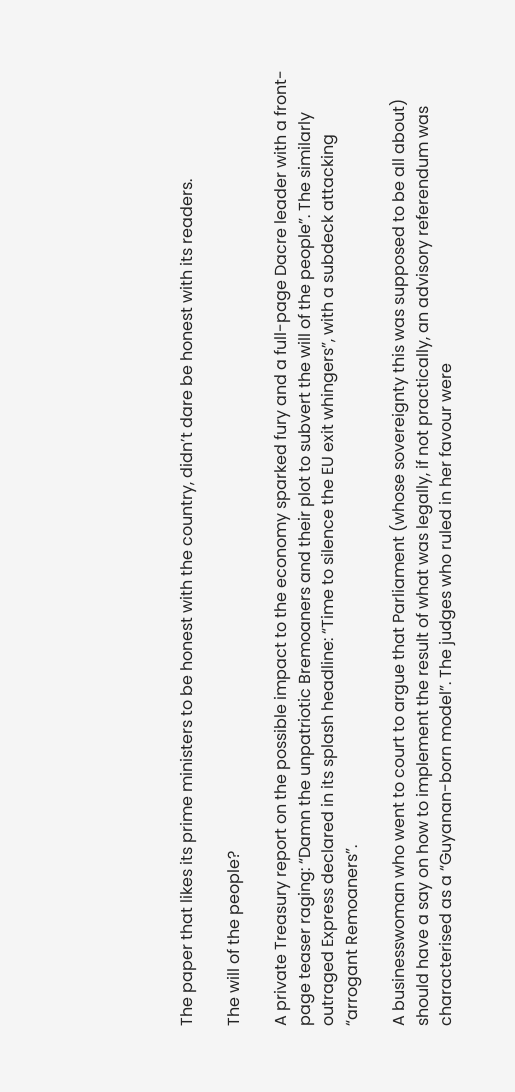The paper that likes its prime ministers to be honest with the country, didn’t dare be honest with its readers.

The will of the people?

A private Treasury report on the possible impact to the economy sparked fury and a full-page Dacre leader with a front-page teaser raging: “Damn the unpatriotic Bremoaners and their plot to subvert the will of the people”. The similarly outraged Express declared in its splash headline: “Time to silence the EU exit whingers”, with a subdeck attacking “arrogant Remoaners”.

A businesswoman who went to court to argue that Parliament (whose sovereignty this was supposed to be all about) should have a say on how to implement the result of what was legally, if not practically, an advisory referendum was characterised as a “Guyanan-born model”. The judges who ruled in her favour were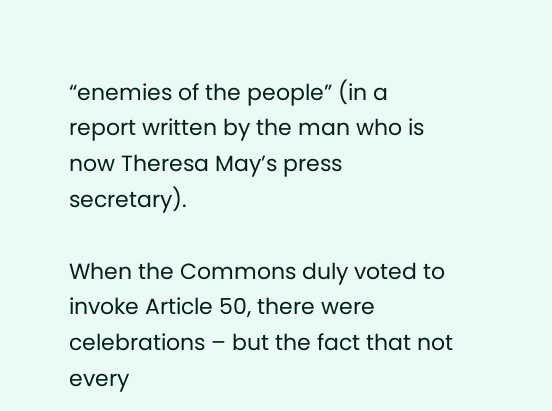“enemies of the people” (in a report written by the man who is now Theresa May’s press secretary).

When the Commons duly voted to invoke Article 50, there were celebrations – but the fact that not every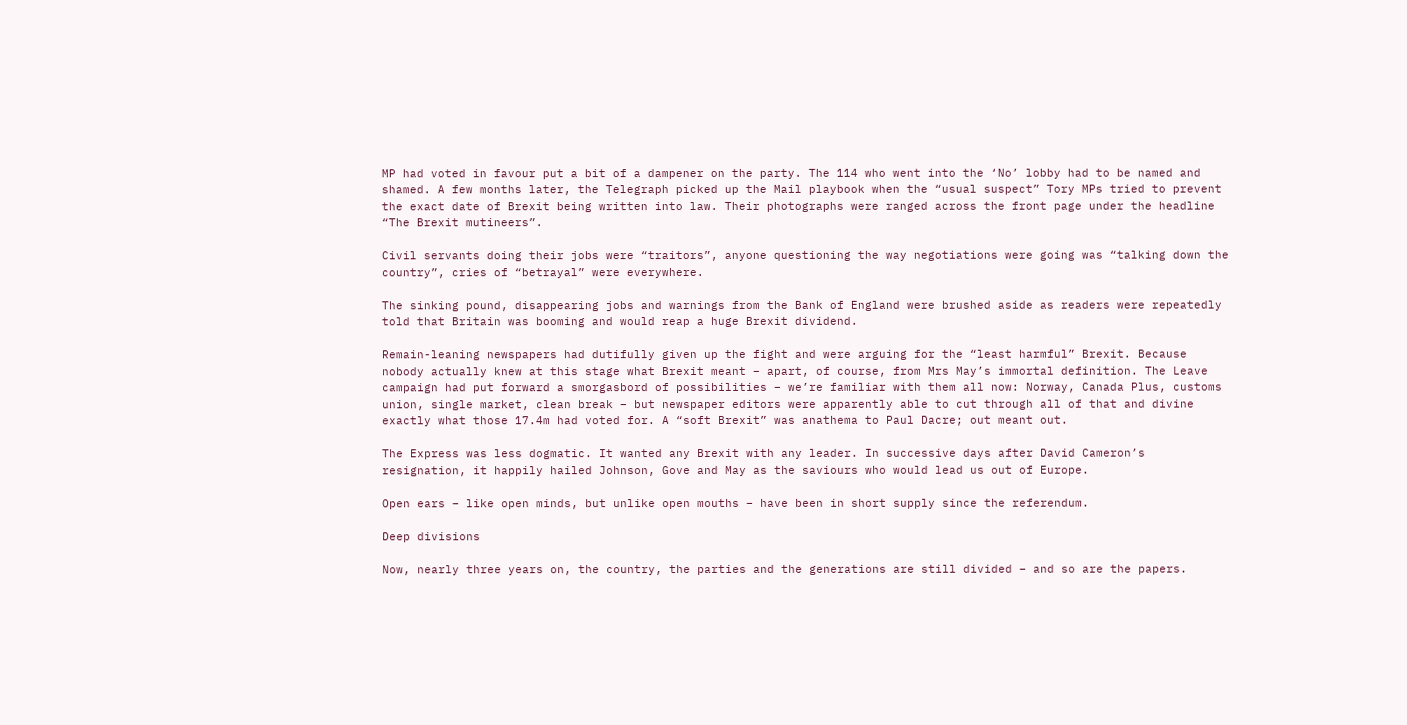MP had voted in favour put a bit of a dampener on the party. The 114 who went into the ‘No’ lobby had to be named and shamed. A few months later, the Telegraph picked up the Mail playbook when the “usual suspect” Tory MPs tried to prevent the exact date of Brexit being written into law. Their photographs were ranged across the front page under the headline “The Brexit mutineers”.

Civil servants doing their jobs were “traitors”, anyone questioning the way negotiations were going was “talking down the country”, cries of “betrayal” were everywhere.

The sinking pound, disappearing jobs and warnings from the Bank of England were brushed aside as readers were repeatedly told that Britain was booming and would reap a huge Brexit dividend.

Remain-leaning newspapers had dutifully given up the fight and were arguing for the “least harmful” Brexit. Because nobody actually knew at this stage what Brexit meant – apart, of course, from Mrs May’s immortal definition. The Leave campaign had put forward a smorgasbord of possibilities – we’re familiar with them all now: Norway, Canada Plus, customs union, single market, clean break – but newspaper editors were apparently able to cut through all of that and divine exactly what those 17.4m had voted for. A “soft Brexit” was anathema to Paul Dacre; out meant out.

The Express was less dogmatic. It wanted any Brexit with any leader. In successive days after David Cameron’s resignation, it happily hailed Johnson, Gove and May as the saviours who would lead us out of Europe.

Open ears – like open minds, but unlike open mouths – have been in short supply since the referendum.

Deep divisions

Now, nearly three years on, the country, the parties and the generations are still divided – and so are the papers.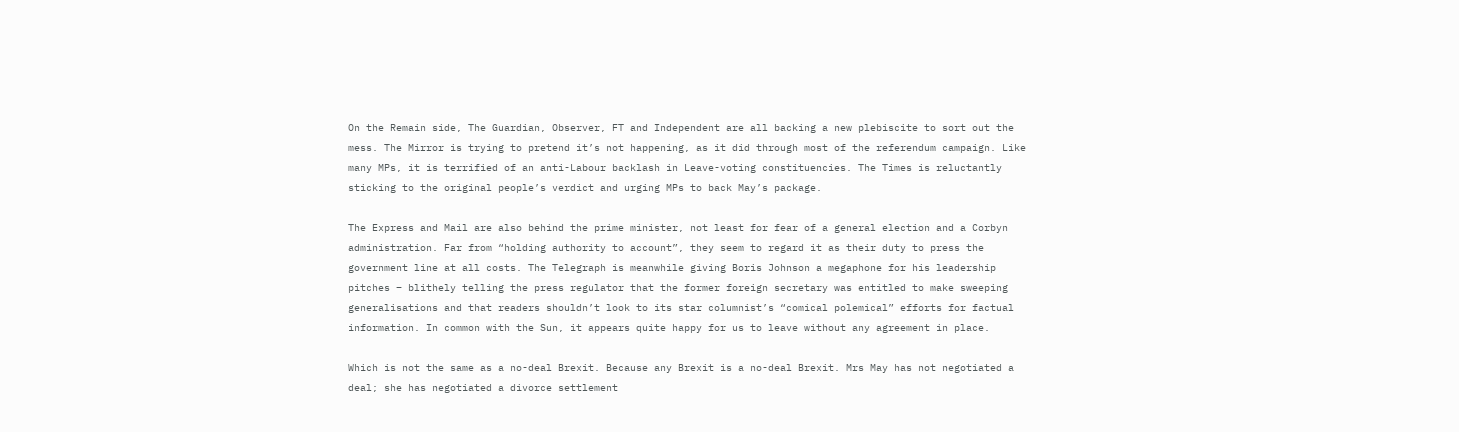On the Remain side, The Guardian, Observer, FT and Independent are all backing a new plebiscite to sort out the mess. The Mirror is trying to pretend it’s not happening, as it did through most of the referendum campaign. Like many MPs, it is terrified of an anti-Labour backlash in Leave-voting constituencies. The Times is reluctantly sticking to the original people’s verdict and urging MPs to back May’s package.

The Express and Mail are also behind the prime minister, not least for fear of a general election and a Corbyn administration. Far from “holding authority to account”, they seem to regard it as their duty to press the government line at all costs. The Telegraph is meanwhile giving Boris Johnson a megaphone for his leadership pitches – blithely telling the press regulator that the former foreign secretary was entitled to make sweeping generalisations and that readers shouldn’t look to its star columnist’s “comical polemical” efforts for factual information. In common with the Sun, it appears quite happy for us to leave without any agreement in place.

Which is not the same as a no-deal Brexit. Because any Brexit is a no-deal Brexit. Mrs May has not negotiated a deal; she has negotiated a divorce settlement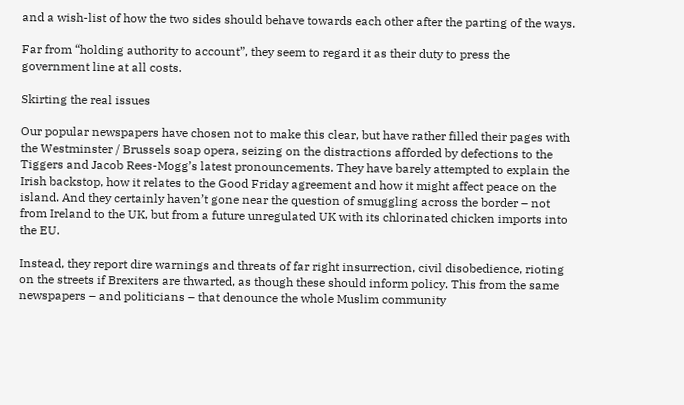and a wish-list of how the two sides should behave towards each other after the parting of the ways.

Far from “holding authority to account”, they seem to regard it as their duty to press the government line at all costs.

Skirting the real issues

Our popular newspapers have chosen not to make this clear, but have rather filled their pages with the Westminster / Brussels soap opera, seizing on the distractions afforded by defections to the Tiggers and Jacob Rees-Mogg’s latest pronouncements. They have barely attempted to explain the Irish backstop, how it relates to the Good Friday agreement and how it might affect peace on the island. And they certainly haven’t gone near the question of smuggling across the border – not from Ireland to the UK, but from a future unregulated UK with its chlorinated chicken imports into the EU.

Instead, they report dire warnings and threats of far right insurrection, civil disobedience, rioting on the streets if Brexiters are thwarted, as though these should inform policy. This from the same newspapers – and politicians – that denounce the whole Muslim community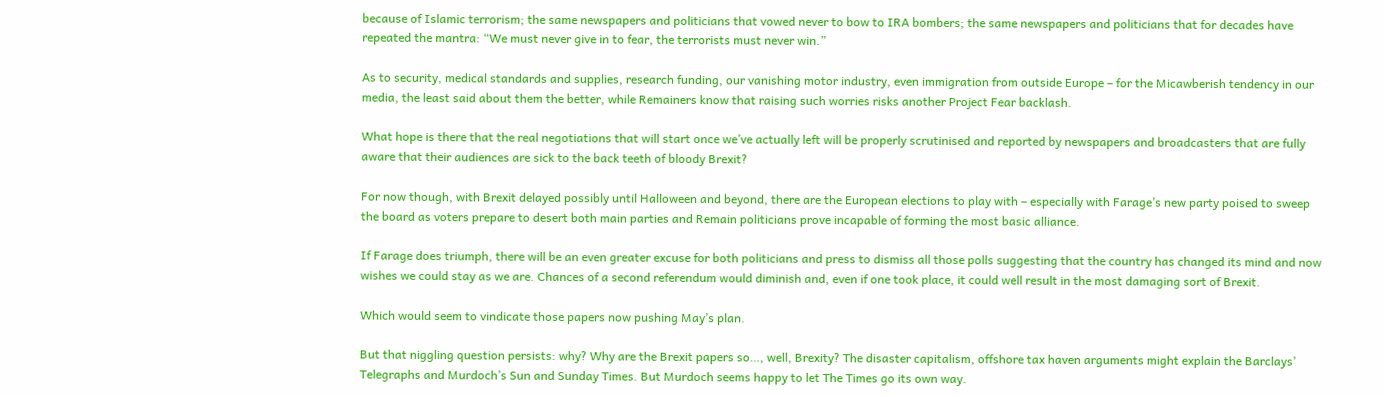because of Islamic terrorism; the same newspapers and politicians that vowed never to bow to IRA bombers; the same newspapers and politicians that for decades have repeated the mantra: “We must never give in to fear, the terrorists must never win.”

As to security, medical standards and supplies, research funding, our vanishing motor industry, even immigration from outside Europe – for the Micawberish tendency in our media, the least said about them the better, while Remainers know that raising such worries risks another Project Fear backlash.

What hope is there that the real negotiations that will start once we’ve actually left will be properly scrutinised and reported by newspapers and broadcasters that are fully aware that their audiences are sick to the back teeth of bloody Brexit?

For now though, with Brexit delayed possibly until Halloween and beyond, there are the European elections to play with – especially with Farage’s new party poised to sweep the board as voters prepare to desert both main parties and Remain politicians prove incapable of forming the most basic alliance.

If Farage does triumph, there will be an even greater excuse for both politicians and press to dismiss all those polls suggesting that the country has changed its mind and now wishes we could stay as we are. Chances of a second referendum would diminish and, even if one took place, it could well result in the most damaging sort of Brexit.

Which would seem to vindicate those papers now pushing May’s plan.

But that niggling question persists: why? Why are the Brexit papers so…, well, Brexity? The disaster capitalism, offshore tax haven arguments might explain the Barclays’ Telegraphs and Murdoch’s Sun and Sunday Times. But Murdoch seems happy to let The Times go its own way.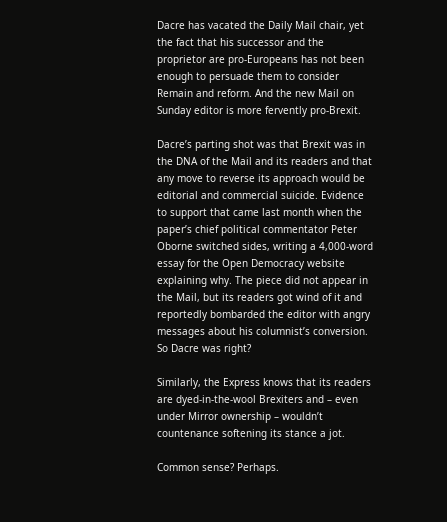Dacre has vacated the Daily Mail chair, yet the fact that his successor and the proprietor are pro-Europeans has not been enough to persuade them to consider Remain and reform. And the new Mail on Sunday editor is more fervently pro-Brexit.

Dacre’s parting shot was that Brexit was in the DNA of the Mail and its readers and that any move to reverse its approach would be editorial and commercial suicide. Evidence to support that came last month when the paper’s chief political commentator Peter Oborne switched sides, writing a 4,000-word essay for the Open Democracy website explaining why. The piece did not appear in the Mail, but its readers got wind of it and reportedly bombarded the editor with angry messages about his columnist’s conversion. So Dacre was right?

Similarly, the Express knows that its readers are dyed-in-the-wool Brexiters and – even under Mirror ownership – wouldn’t countenance softening its stance a jot.

Common sense? Perhaps.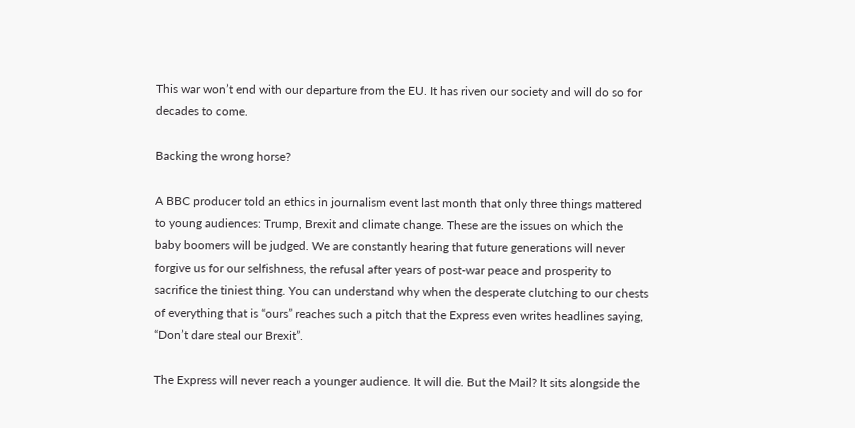This war won’t end with our departure from the EU. It has riven our society and will do so for decades to come.

Backing the wrong horse?

A BBC producer told an ethics in journalism event last month that only three things mattered to young audiences: Trump, Brexit and climate change. These are the issues on which the baby boomers will be judged. We are constantly hearing that future generations will never forgive us for our selfishness, the refusal after years of post-war peace and prosperity to sacrifice the tiniest thing. You can understand why when the desperate clutching to our chests of everything that is “ours” reaches such a pitch that the Express even writes headlines saying, “Don’t dare steal our Brexit”.

The Express will never reach a younger audience. It will die. But the Mail? It sits alongside the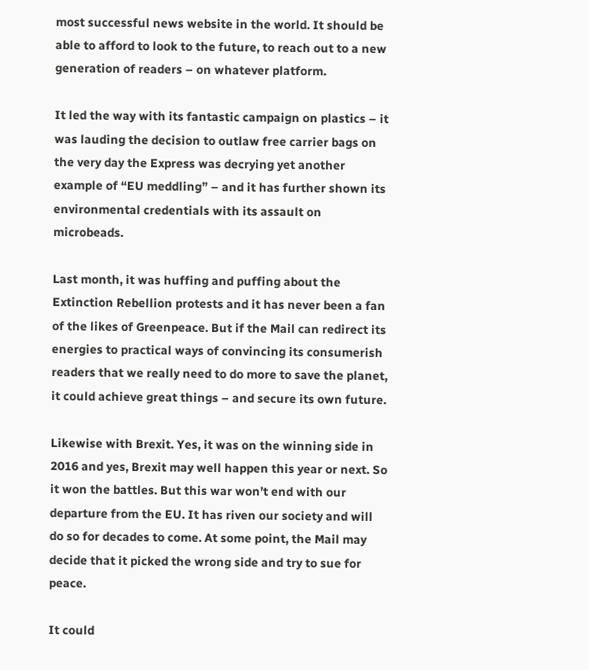most successful news website in the world. It should be able to afford to look to the future, to reach out to a new generation of readers – on whatever platform.

It led the way with its fantastic campaign on plastics – it was lauding the decision to outlaw free carrier bags on the very day the Express was decrying yet another example of “EU meddling” – and it has further shown its environmental credentials with its assault on microbeads.

Last month, it was huffing and puffing about the Extinction Rebellion protests and it has never been a fan of the likes of Greenpeace. But if the Mail can redirect its energies to practical ways of convincing its consumerish readers that we really need to do more to save the planet, it could achieve great things – and secure its own future.

Likewise with Brexit. Yes, it was on the winning side in 2016 and yes, Brexit may well happen this year or next. So it won the battles. But this war won’t end with our departure from the EU. It has riven our society and will do so for decades to come. At some point, the Mail may decide that it picked the wrong side and try to sue for peace.

It could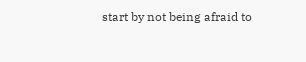start by not being afraid to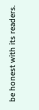be honest with its readers.